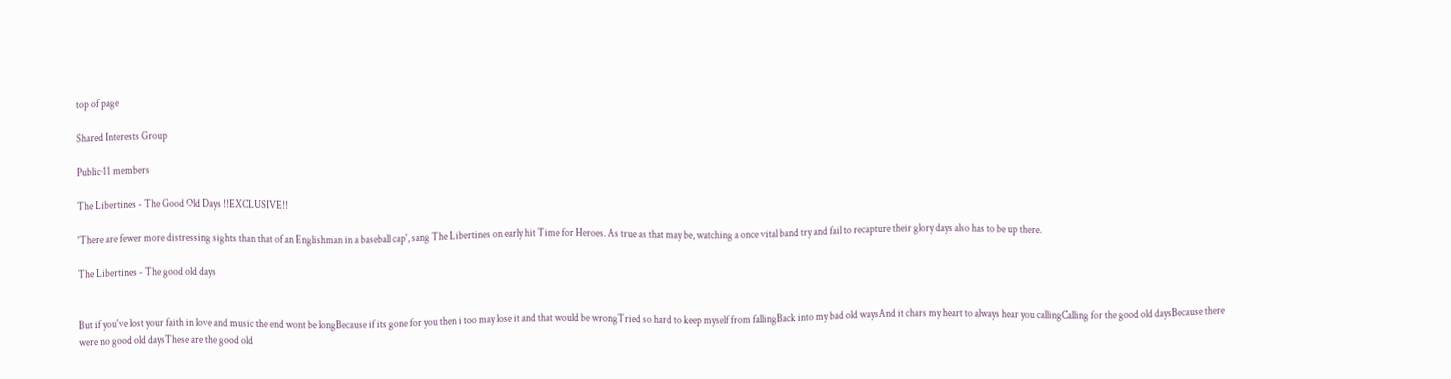top of page

Shared Interests Group

Public·11 members

The Libertines - The Good Old Days !!EXCLUSIVE!!

'There are fewer more distressing sights than that of an Englishman in a baseball cap', sang The Libertines on early hit Time for Heroes. As true as that may be, watching a once vital band try and fail to recapture their glory days also has to be up there.

The Libertines - The good old days


But if you've lost your faith in love and music the end wont be longBecause if its gone for you then i too may lose it and that would be wrongTried so hard to keep myself from fallingBack into my bad old waysAnd it chars my heart to always hear you callingCalling for the good old daysBecause there were no good old daysThese are the good old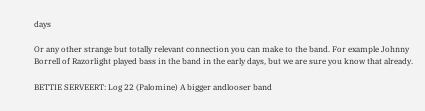days

Or any other strange but totally relevant connection you can make to the band. For example Johnny Borrell of Razorlight played bass in the band in the early days, but we are sure you know that already.

BETTIE SERVEERT: Log 22 (Palomine) A bigger andlooser band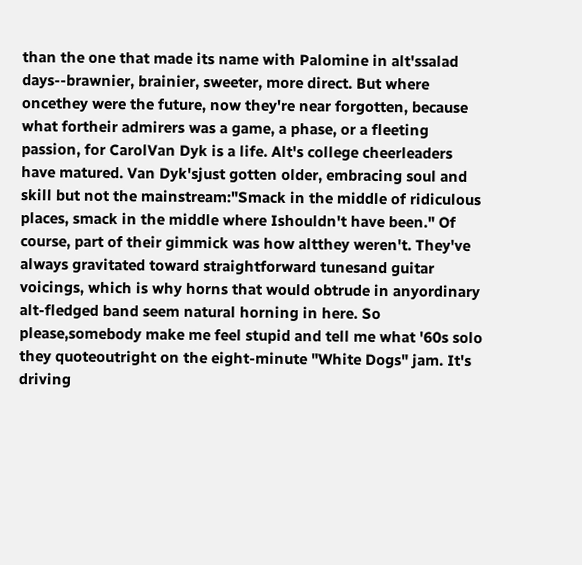than the one that made its name with Palomine in alt'ssalad days--brawnier, brainier, sweeter, more direct. But where oncethey were the future, now they're near forgotten, because what fortheir admirers was a game, a phase, or a fleeting passion, for CarolVan Dyk is a life. Alt's college cheerleaders have matured. Van Dyk'sjust gotten older, embracing soul and skill but not the mainstream:"Smack in the middle of ridiculous places, smack in the middle where Ishouldn't have been." Of course, part of their gimmick was how altthey weren't. They've always gravitated toward straightforward tunesand guitar voicings, which is why horns that would obtrude in anyordinary alt-fledged band seem natural horning in here. So please,somebody make me feel stupid and tell me what '60s solo they quoteoutright on the eight-minute "White Dogs" jam. It's driving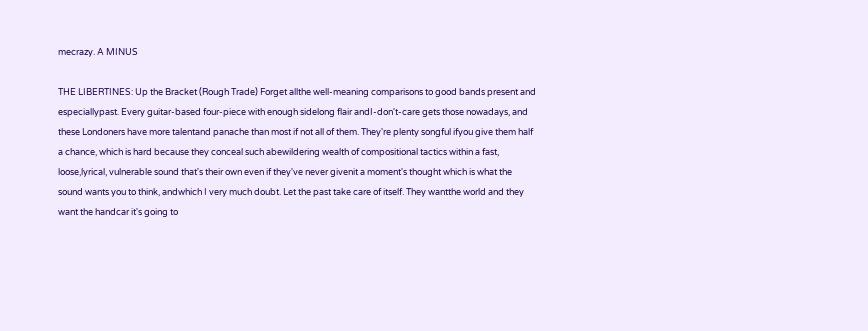mecrazy. A MINUS

THE LIBERTINES: Up the Bracket (Rough Trade) Forget allthe well-meaning comparisons to good bands present and especiallypast. Every guitar-based four-piece with enough sidelong flair andI-don't-care gets those nowadays, and these Londoners have more talentand panache than most if not all of them. They're plenty songful ifyou give them half a chance, which is hard because they conceal such abewildering wealth of compositional tactics within a fast, loose,lyrical, vulnerable sound that's their own even if they've never givenit a moment's thought which is what the sound wants you to think, andwhich I very much doubt. Let the past take care of itself. They wantthe world and they want the handcar it's going to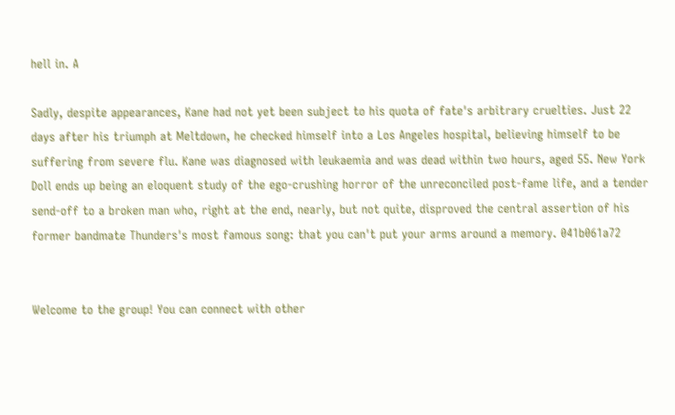hell in. A

Sadly, despite appearances, Kane had not yet been subject to his quota of fate's arbitrary cruelties. Just 22 days after his triumph at Meltdown, he checked himself into a Los Angeles hospital, believing himself to be suffering from severe flu. Kane was diagnosed with leukaemia and was dead within two hours, aged 55. New York Doll ends up being an eloquent study of the ego-crushing horror of the unreconciled post-fame life, and a tender send-off to a broken man who, right at the end, nearly, but not quite, disproved the central assertion of his former bandmate Thunders's most famous song: that you can't put your arms around a memory. 041b061a72


Welcome to the group! You can connect with other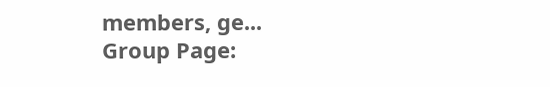members, ge...
Group Page: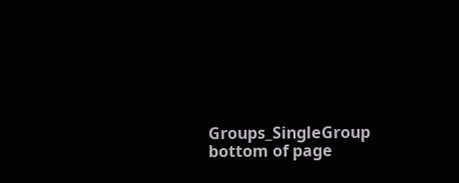Groups_SingleGroup
bottom of page